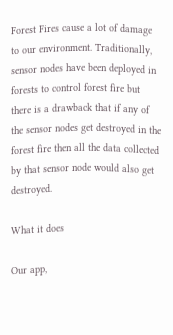Forest Fires cause a lot of damage to our environment. Traditionally, sensor nodes have been deployed in forests to control forest fire but there is a drawback that if any of the sensor nodes get destroyed in the forest fire then all the data collected by that sensor node would also get destroyed.

What it does

Our app,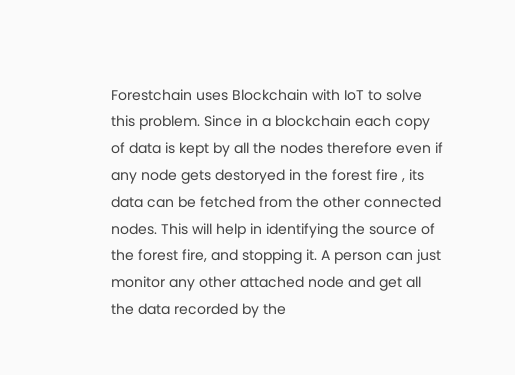Forestchain uses Blockchain with IoT to solve this problem. Since in a blockchain each copy of data is kept by all the nodes therefore even if any node gets destoryed in the forest fire , its data can be fetched from the other connected nodes. This will help in identifying the source of the forest fire, and stopping it. A person can just monitor any other attached node and get all the data recorded by the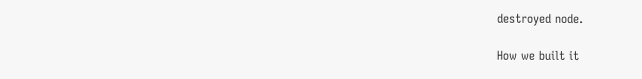destroyed node.

How we built it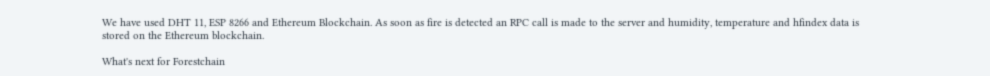We have used DHT 11, ESP 8266 and Ethereum Blockchain. As soon as fire is detected an RPC call is made to the server and humidity, temperature and hfindex data is stored on the Ethereum blockchain.

What's next for Forestchain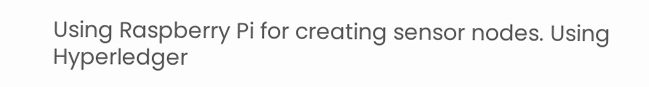Using Raspberry Pi for creating sensor nodes. Using Hyperledger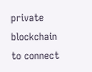private blockchain to connect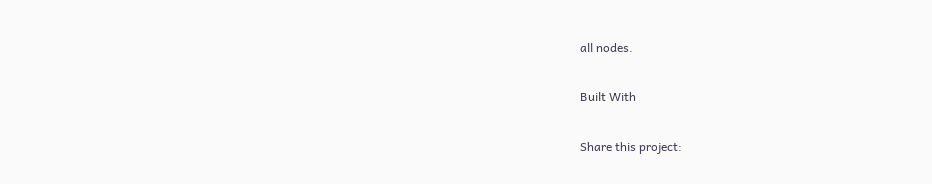all nodes.

Built With

Share this project: